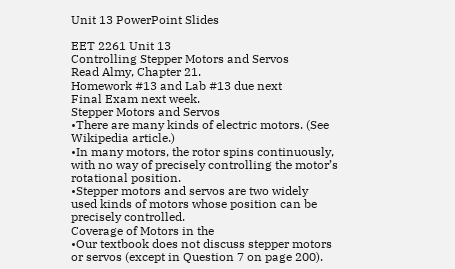Unit 13 PowerPoint Slides

EET 2261 Unit 13
Controlling Stepper Motors and Servos
Read Almy, Chapter 21.
Homework #13 and Lab #13 due next
Final Exam next week.
Stepper Motors and Servos
•There are many kinds of electric motors. (See
Wikipedia article.)
•In many motors, the rotor spins continuously,
with no way of precisely controlling the motor’s
rotational position.
•Stepper motors and servos are two widely
used kinds of motors whose position can be
precisely controlled.
Coverage of Motors in the
•Our textbook does not discuss stepper motors
or servos (except in Question 7 on page 200).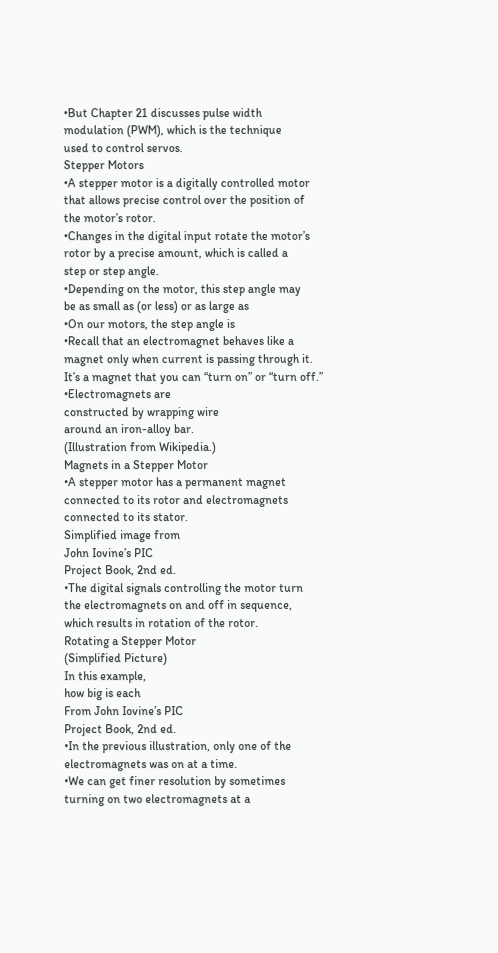•But Chapter 21 discusses pulse width
modulation (PWM), which is the technique
used to control servos.
Stepper Motors
•A stepper motor is a digitally controlled motor
that allows precise control over the position of
the motor’s rotor.
•Changes in the digital input rotate the motor’s
rotor by a precise amount, which is called a
step or step angle.
•Depending on the motor, this step angle may
be as small as (or less) or as large as
•On our motors, the step angle is
•Recall that an electromagnet behaves like a
magnet only when current is passing through it.
It’s a magnet that you can “turn on” or “turn off.”
•Electromagnets are
constructed by wrapping wire
around an iron-alloy bar.
(Illustration from Wikipedia.)
Magnets in a Stepper Motor
•A stepper motor has a permanent magnet
connected to its rotor and electromagnets
connected to its stator.
Simplified image from
John Iovine’s PIC
Project Book, 2nd ed.
•The digital signals controlling the motor turn
the electromagnets on and off in sequence,
which results in rotation of the rotor.
Rotating a Stepper Motor
(Simplified Picture)
In this example,
how big is each
From John Iovine’s PIC
Project Book, 2nd ed.
•In the previous illustration, only one of the
electromagnets was on at a time.
•We can get finer resolution by sometimes
turning on two electromagnets at a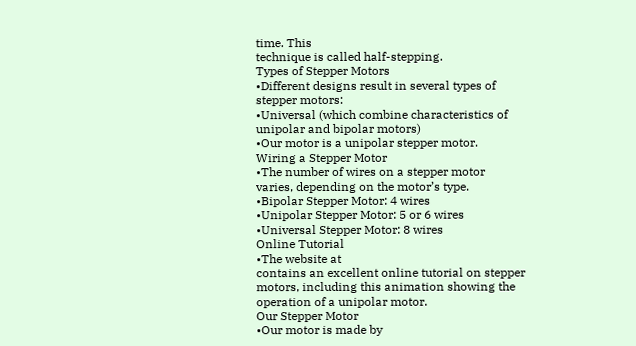time. This
technique is called half-stepping.
Types of Stepper Motors
•Different designs result in several types of
stepper motors:
•Universal (which combine characteristics of
unipolar and bipolar motors)
•Our motor is a unipolar stepper motor.
Wiring a Stepper Motor
•The number of wires on a stepper motor
varies, depending on the motor’s type.
•Bipolar Stepper Motor: 4 wires
•Unipolar Stepper Motor: 5 or 6 wires
•Universal Stepper Motor: 8 wires
Online Tutorial
•The website at
contains an excellent online tutorial on stepper
motors, including this animation showing the
operation of a unipolar motor.
Our Stepper Motor
•Our motor is made by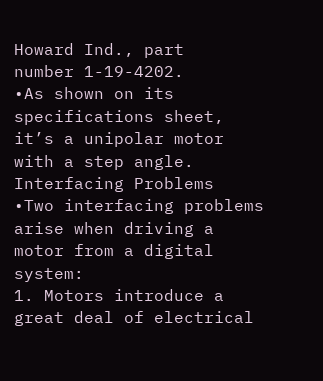Howard Ind., part
number 1-19-4202.
•As shown on its
specifications sheet,
it’s a unipolar motor
with a step angle.
Interfacing Problems
•Two interfacing problems arise when driving a
motor from a digital system:
1. Motors introduce a great deal of electrical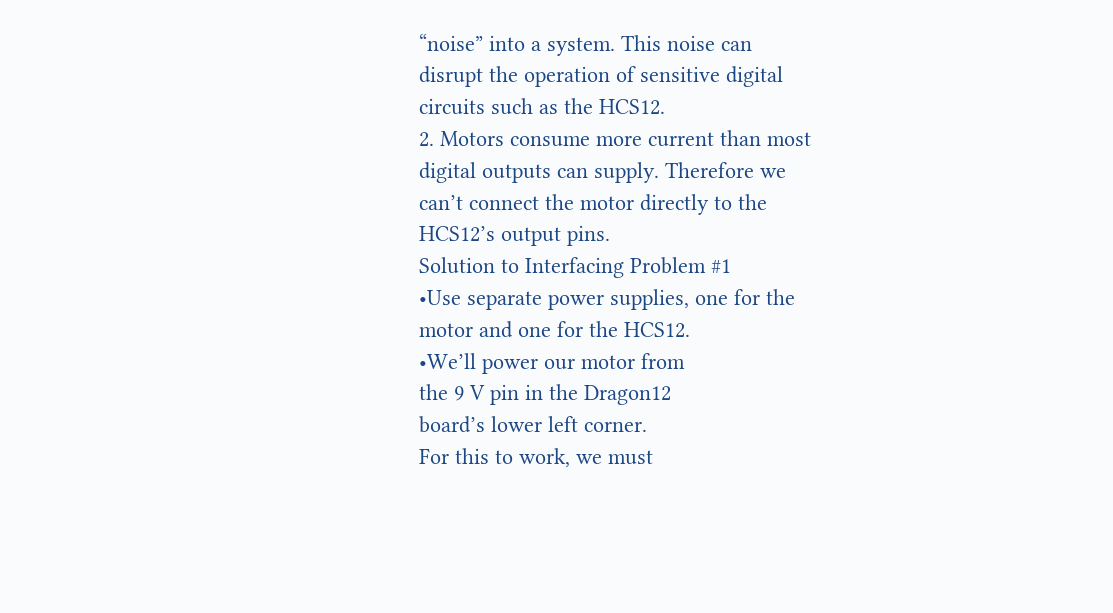“noise” into a system. This noise can
disrupt the operation of sensitive digital
circuits such as the HCS12.
2. Motors consume more current than most
digital outputs can supply. Therefore we
can’t connect the motor directly to the
HCS12’s output pins.
Solution to Interfacing Problem #1
•Use separate power supplies, one for the
motor and one for the HCS12.
•We’ll power our motor from
the 9 V pin in the Dragon12
board’s lower left corner.
For this to work, we must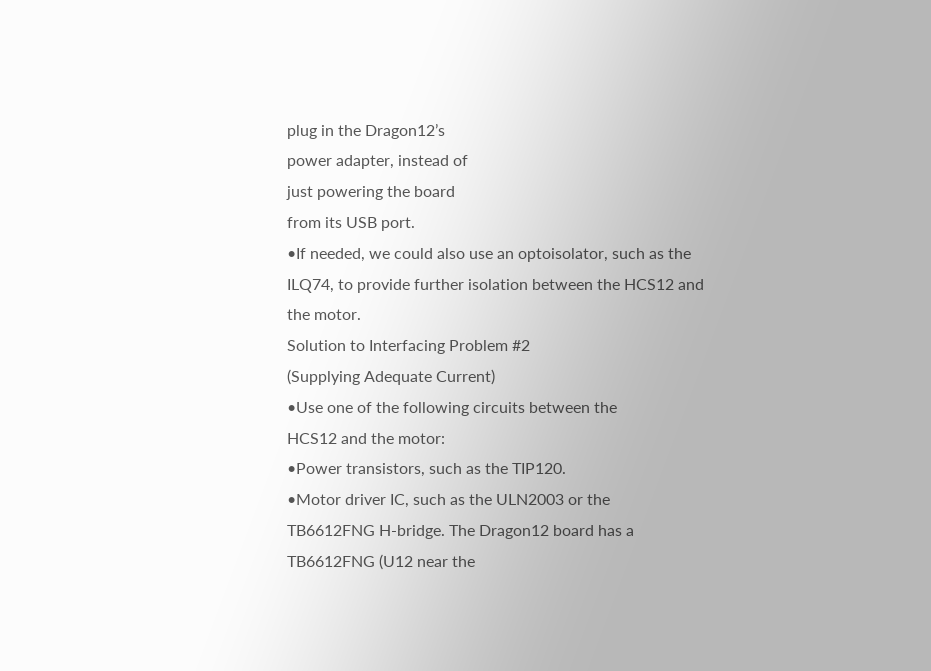plug in the Dragon12’s
power adapter, instead of
just powering the board
from its USB port.
•If needed, we could also use an optoisolator, such as the
ILQ74, to provide further isolation between the HCS12 and
the motor.
Solution to Interfacing Problem #2
(Supplying Adequate Current)
•Use one of the following circuits between the
HCS12 and the motor:
•Power transistors, such as the TIP120.
•Motor driver IC, such as the ULN2003 or the
TB6612FNG H-bridge. The Dragon12 board has a
TB6612FNG (U12 near the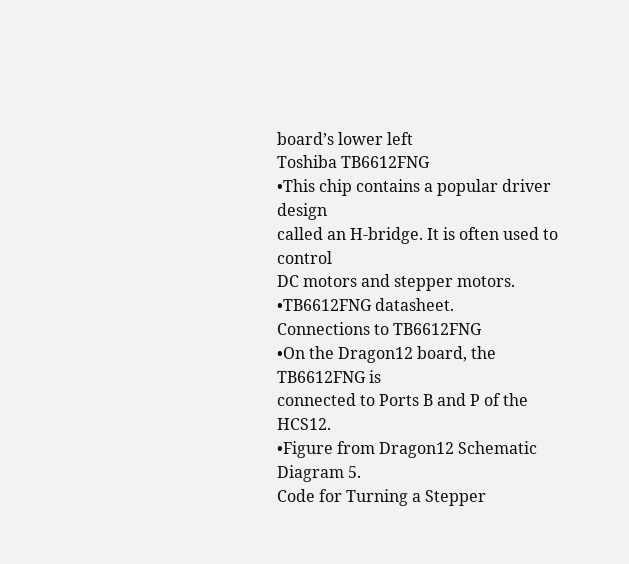board’s lower left
Toshiba TB6612FNG
•This chip contains a popular driver design
called an H-bridge. It is often used to control
DC motors and stepper motors.
•TB6612FNG datasheet.
Connections to TB6612FNG
•On the Dragon12 board, the TB6612FNG is
connected to Ports B and P of the HCS12.
•Figure from Dragon12 Schematic Diagram 5.
Code for Turning a Stepper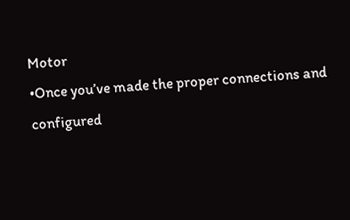Motor
•Once you’ve made the proper connections and
configured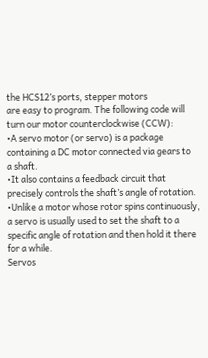the HCS12’s ports, stepper motors
are easy to program. The following code will
turn our motor counterclockwise (CCW):
•A servo motor (or servo) is a package
containing a DC motor connected via gears to
a shaft.
•It also contains a feedback circuit that
precisely controls the shaft’s angle of rotation.
•Unlike a motor whose rotor spins continuously,
a servo is usually used to set the shaft to a
specific angle of rotation and then hold it there
for a while.
Servos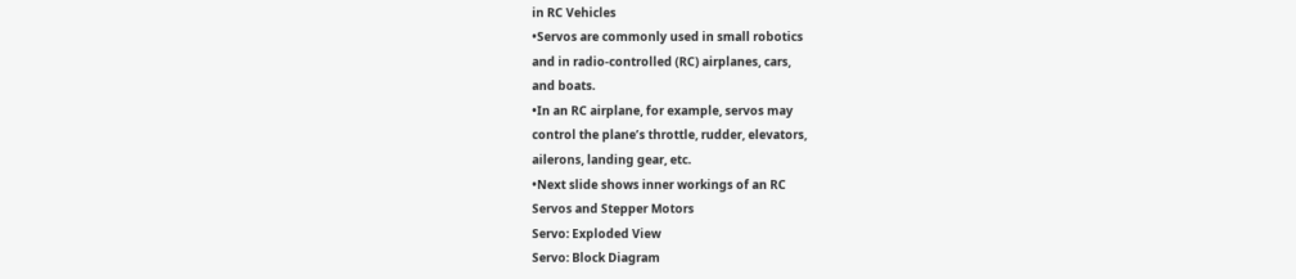in RC Vehicles
•Servos are commonly used in small robotics
and in radio-controlled (RC) airplanes, cars,
and boats.
•In an RC airplane, for example, servos may
control the plane’s throttle, rudder, elevators,
ailerons, landing gear, etc.
•Next slide shows inner workings of an RC
Servos and Stepper Motors
Servo: Exploded View
Servo: Block Diagram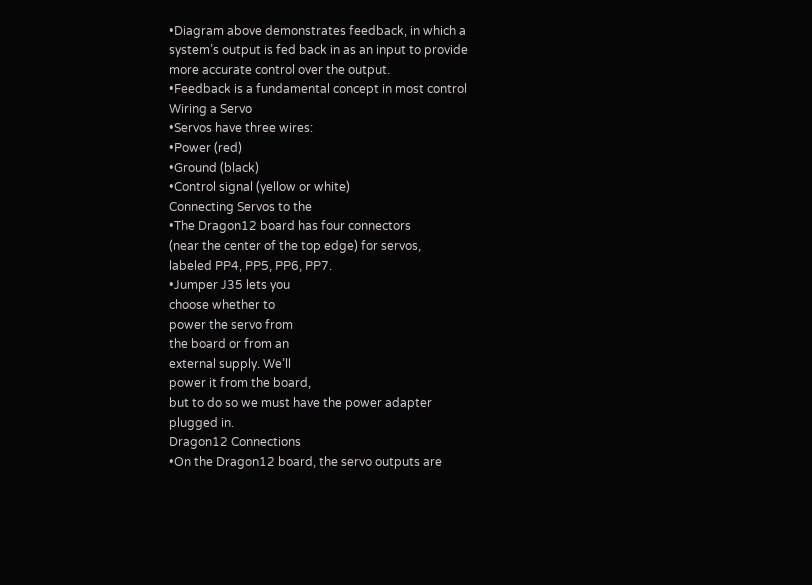•Diagram above demonstrates feedback, in which a
system’s output is fed back in as an input to provide
more accurate control over the output.
•Feedback is a fundamental concept in most control
Wiring a Servo
•Servos have three wires:
•Power (red)
•Ground (black)
•Control signal (yellow or white)
Connecting Servos to the
•The Dragon12 board has four connectors
(near the center of the top edge) for servos,
labeled PP4, PP5, PP6, PP7.
•Jumper J35 lets you
choose whether to
power the servo from
the board or from an
external supply. We’ll
power it from the board,
but to do so we must have the power adapter
plugged in.
Dragon12 Connections
•On the Dragon12 board, the servo outputs are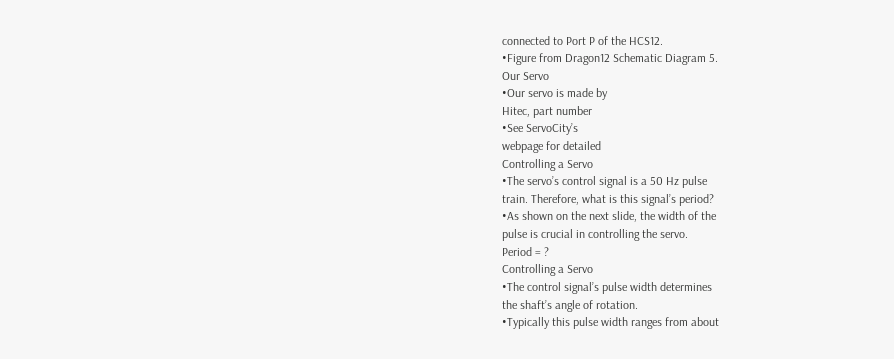connected to Port P of the HCS12.
•Figure from Dragon12 Schematic Diagram 5.
Our Servo
•Our servo is made by
Hitec, part number
•See ServoCity’s
webpage for detailed
Controlling a Servo
•The servo’s control signal is a 50 Hz pulse
train. Therefore, what is this signal’s period?
•As shown on the next slide, the width of the
pulse is crucial in controlling the servo.
Period = ?
Controlling a Servo
•The control signal’s pulse width determines
the shaft’s angle of rotation.
•Typically this pulse width ranges from about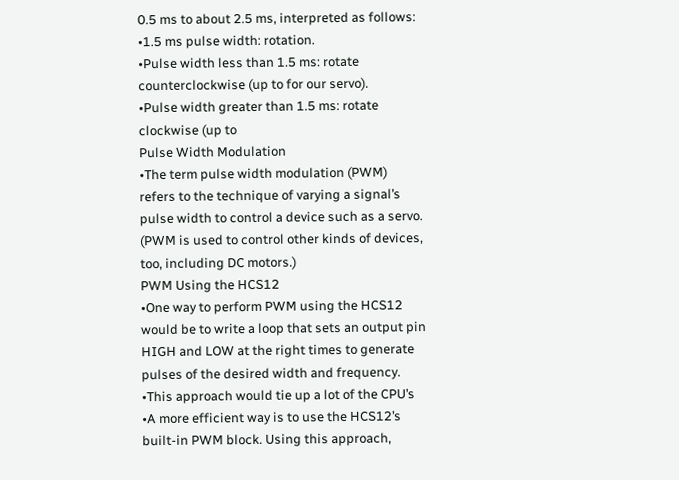0.5 ms to about 2.5 ms, interpreted as follows:
•1.5 ms pulse width: rotation.
•Pulse width less than 1.5 ms: rotate
counterclockwise (up to for our servo).
•Pulse width greater than 1.5 ms: rotate
clockwise (up to
Pulse Width Modulation
•The term pulse width modulation (PWM)
refers to the technique of varying a signal’s
pulse width to control a device such as a servo.
(PWM is used to control other kinds of devices,
too, including DC motors.)
PWM Using the HCS12
•One way to perform PWM using the HCS12
would be to write a loop that sets an output pin
HIGH and LOW at the right times to generate
pulses of the desired width and frequency.
•This approach would tie up a lot of the CPU’s
•A more efficient way is to use the HCS12’s
built-in PWM block. Using this approach,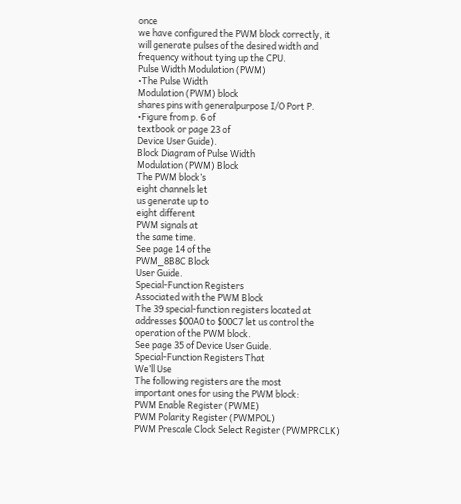once
we have configured the PWM block correctly, it
will generate pulses of the desired width and
frequency without tying up the CPU.
Pulse Width Modulation (PWM)
•The Pulse Width
Modulation (PWM) block
shares pins with generalpurpose I/O Port P.
•Figure from p. 6 of
textbook or page 23 of
Device User Guide).
Block Diagram of Pulse Width
Modulation (PWM) Block
The PWM block’s
eight channels let
us generate up to
eight different
PWM signals at
the same time.
See page 14 of the
PWM_8B8C Block
User Guide.
Special-Function Registers
Associated with the PWM Block
The 39 special-function registers located at
addresses $00A0 to $00C7 let us control the
operation of the PWM block.
See page 35 of Device User Guide.
Special-Function Registers That
We’ll Use
The following registers are the most
important ones for using the PWM block:
PWM Enable Register (PWME)
PWM Polarity Register (PWMPOL)
PWM Prescale Clock Select Register (PWMPRCLK)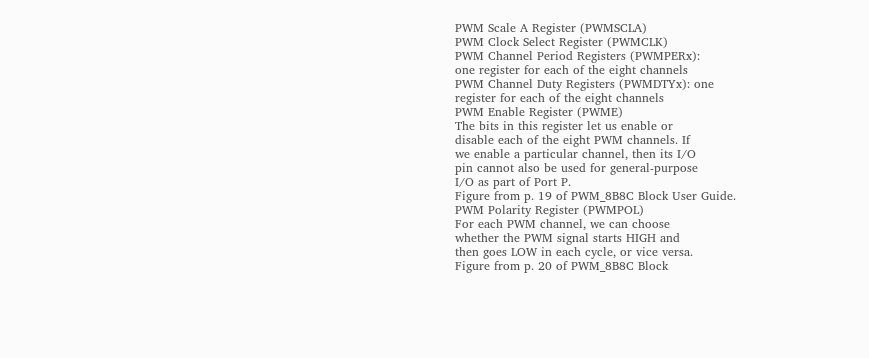PWM Scale A Register (PWMSCLA)
PWM Clock Select Register (PWMCLK)
PWM Channel Period Registers (PWMPERx):
one register for each of the eight channels
PWM Channel Duty Registers (PWMDTYx): one
register for each of the eight channels
PWM Enable Register (PWME)
The bits in this register let us enable or
disable each of the eight PWM channels. If
we enable a particular channel, then its I/O
pin cannot also be used for general-purpose
I/O as part of Port P.
Figure from p. 19 of PWM_8B8C Block User Guide.
PWM Polarity Register (PWMPOL)
For each PWM channel, we can choose
whether the PWM signal starts HIGH and
then goes LOW in each cycle, or vice versa.
Figure from p. 20 of PWM_8B8C Block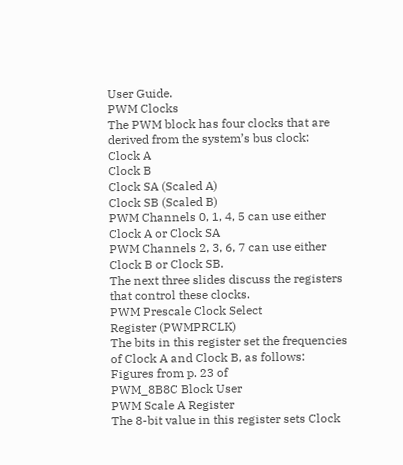User Guide.
PWM Clocks
The PWM block has four clocks that are
derived from the system’s bus clock:
Clock A
Clock B
Clock SA (Scaled A)
Clock SB (Scaled B)
PWM Channels 0, 1, 4, 5 can use either
Clock A or Clock SA
PWM Channels 2, 3, 6, 7 can use either
Clock B or Clock SB.
The next three slides discuss the registers
that control these clocks.
PWM Prescale Clock Select
Register (PWMPRCLK)
The bits in this register set the frequencies
of Clock A and Clock B, as follows:
Figures from p. 23 of
PWM_8B8C Block User
PWM Scale A Register
The 8-bit value in this register sets Clock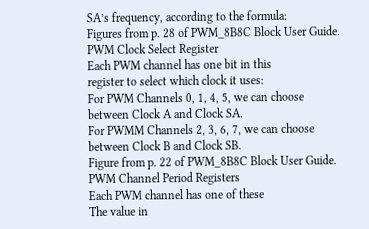SA’s frequency, according to the formula:
Figures from p. 28 of PWM_8B8C Block User Guide.
PWM Clock Select Register
Each PWM channel has one bit in this
register to select which clock it uses:
For PWM Channels 0, 1, 4, 5, we can choose
between Clock A and Clock SA.
For PWMM Channels 2, 3, 6, 7, we can choose
between Clock B and Clock SB.
Figure from p. 22 of PWM_8B8C Block User Guide.
PWM Channel Period Registers
Each PWM channel has one of these
The value in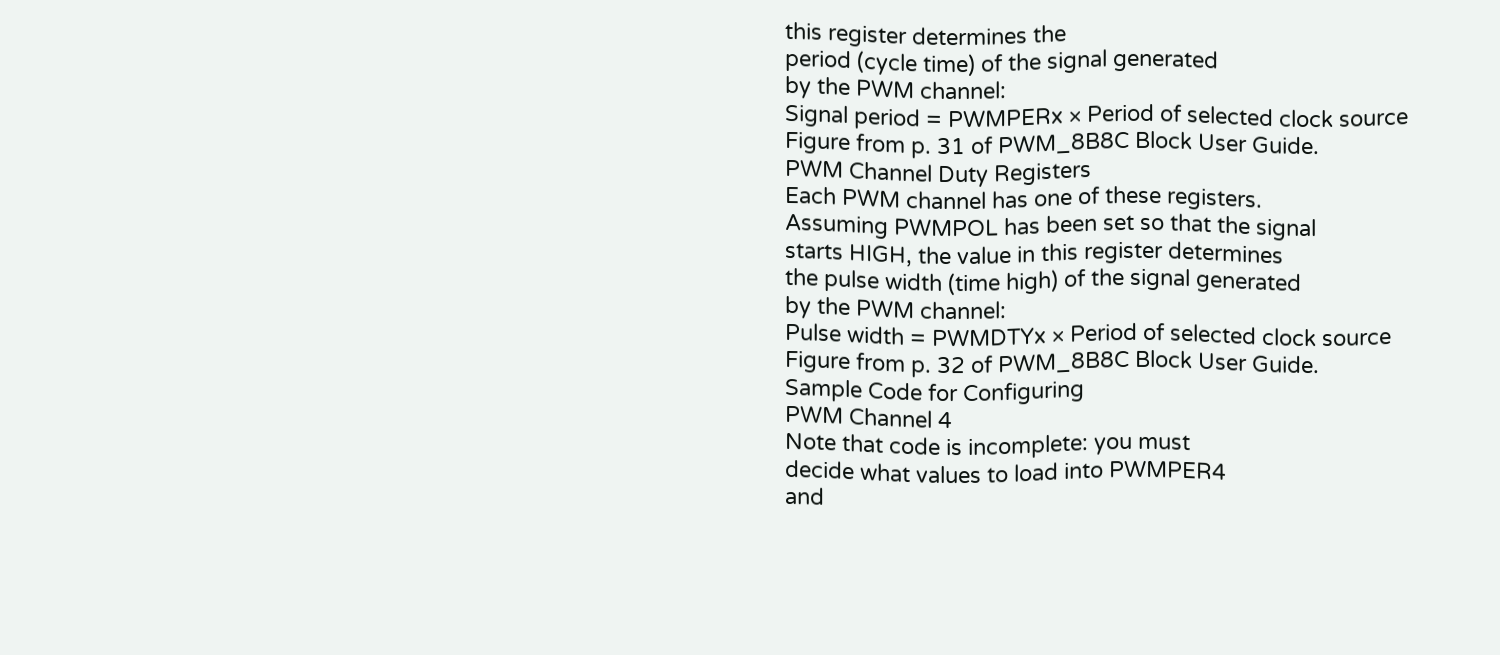this register determines the
period (cycle time) of the signal generated
by the PWM channel:
Signal period = PWMPERx × Period of selected clock source
Figure from p. 31 of PWM_8B8C Block User Guide.
PWM Channel Duty Registers
Each PWM channel has one of these registers.
Assuming PWMPOL has been set so that the signal
starts HIGH, the value in this register determines
the pulse width (time high) of the signal generated
by the PWM channel:
Pulse width = PWMDTYx × Period of selected clock source
Figure from p. 32 of PWM_8B8C Block User Guide.
Sample Code for Configuring
PWM Channel 4
Note that code is incomplete: you must
decide what values to load into PWMPER4
and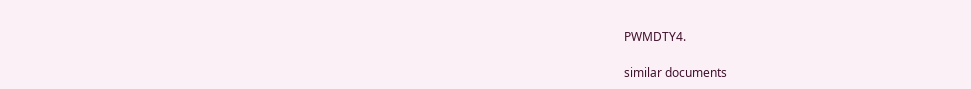PWMDTY4.

similar documents